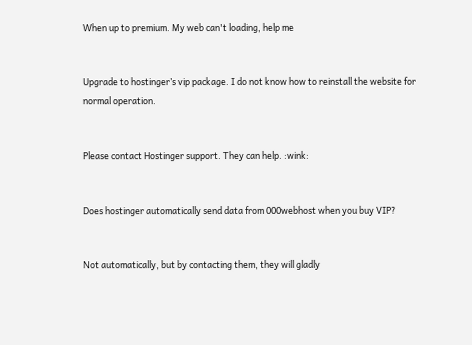When up to premium. My web can't loading, help me


Upgrade to hostinger’s vip package. I do not know how to reinstall the website for normal operation.


Please contact Hostinger support. They can help. :wink:


Does hostinger automatically send data from 000webhost when you buy VIP?


Not automatically, but by contacting them, they will gladly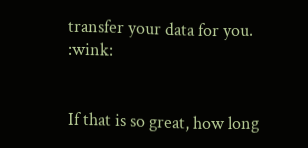transfer your data for you. :wink:


If that is so great, how long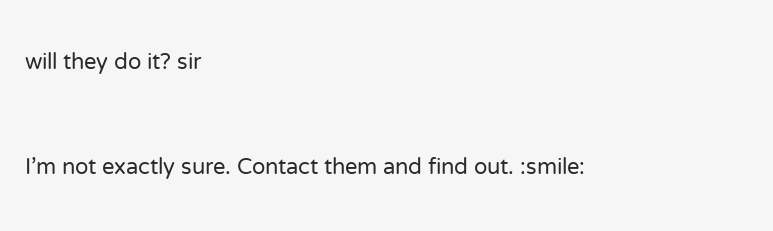will they do it? sir


I’m not exactly sure. Contact them and find out. :smile: